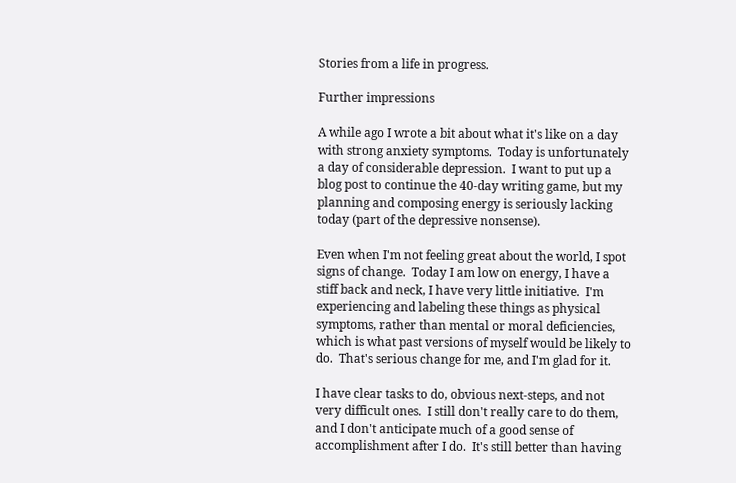Stories from a life in progress.

Further impressions

A while ago I wrote a bit about what it's like on a day with strong anxiety symptoms.  Today is unfortunately a day of considerable depression.  I want to put up a blog post to continue the 40-day writing game, but my planning and composing energy is seriously lacking today (part of the depressive nonsense).

Even when I'm not feeling great about the world, I spot signs of change.  Today I am low on energy, I have a stiff back and neck, I have very little initiative.  I'm experiencing and labeling these things as physical symptoms, rather than mental or moral deficiencies, which is what past versions of myself would be likely to do.  That's serious change for me, and I'm glad for it.

I have clear tasks to do, obvious next-steps, and not very difficult ones.  I still don't really care to do them, and I don't anticipate much of a good sense of accomplishment after I do.  It's still better than having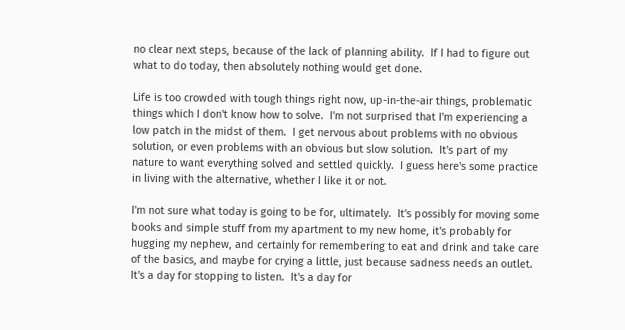no clear next steps, because of the lack of planning ability.  If I had to figure out what to do today, then absolutely nothing would get done.

Life is too crowded with tough things right now, up-in-the-air things, problematic things which I don't know how to solve.  I'm not surprised that I'm experiencing a low patch in the midst of them.  I get nervous about problems with no obvious solution, or even problems with an obvious but slow solution.  It's part of my nature to want everything solved and settled quickly.  I guess here's some practice in living with the alternative, whether I like it or not.

I'm not sure what today is going to be for, ultimately.  It's possibly for moving some books and simple stuff from my apartment to my new home, it's probably for hugging my nephew, and certainly for remembering to eat and drink and take care of the basics, and maybe for crying a little, just because sadness needs an outlet.  It's a day for stopping to listen.  It's a day for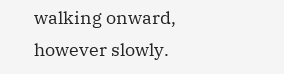walking onward, however slowly.